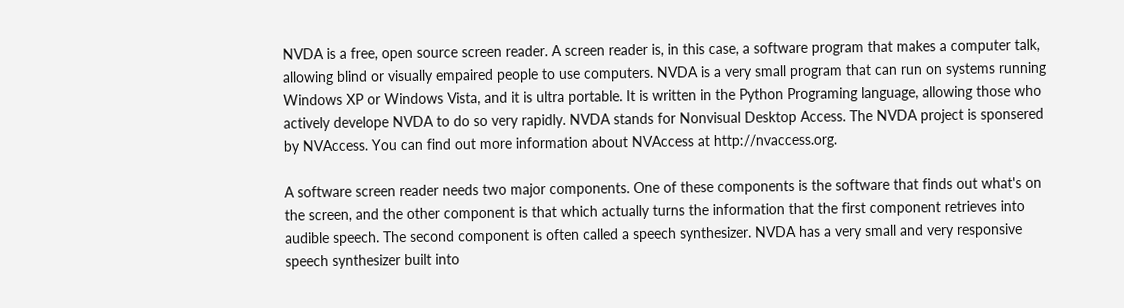NVDA is a free, open source screen reader. A screen reader is, in this case, a software program that makes a computer talk, allowing blind or visually empaired people to use computers. NVDA is a very small program that can run on systems running Windows XP or Windows Vista, and it is ultra portable. It is written in the Python Programing language, allowing those who actively develope NVDA to do so very rapidly. NVDA stands for Nonvisual Desktop Access. The NVDA project is sponsered by NVAccess. You can find out more information about NVAccess at http://nvaccess.org.

A software screen reader needs two major components. One of these components is the software that finds out what's on the screen, and the other component is that which actually turns the information that the first component retrieves into audible speech. The second component is often called a speech synthesizer. NVDA has a very small and very responsive speech synthesizer built into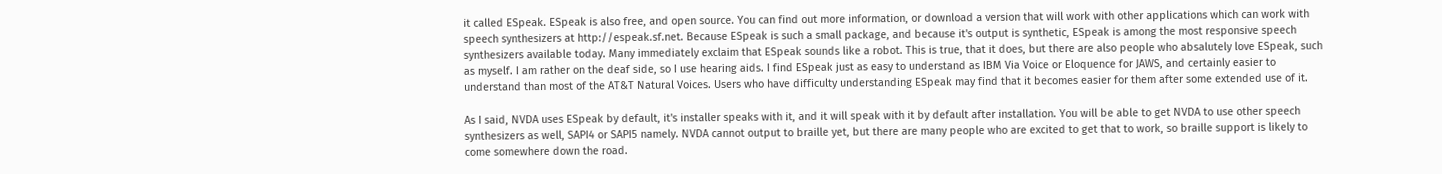it called ESpeak. ESpeak is also free, and open source. You can find out more information, or download a version that will work with other applications which can work with speech synthesizers at http://espeak.sf.net. Because ESpeak is such a small package, and because it's output is synthetic, ESpeak is among the most responsive speech synthesizers available today. Many immediately exclaim that ESpeak sounds like a robot. This is true, that it does, but there are also people who absalutely love ESpeak, such as myself. I am rather on the deaf side, so I use hearing aids. I find ESpeak just as easy to understand as IBM Via Voice or Eloquence for JAWS, and certainly easier to understand than most of the AT&T Natural Voices. Users who have difficulty understanding ESpeak may find that it becomes easier for them after some extended use of it.

As I said, NVDA uses ESpeak by default, it's installer speaks with it, and it will speak with it by default after installation. You will be able to get NVDA to use other speech synthesizers as well, SAPI4 or SAPI5 namely. NVDA cannot output to braille yet, but there are many people who are excited to get that to work, so braille support is likely to come somewhere down the road.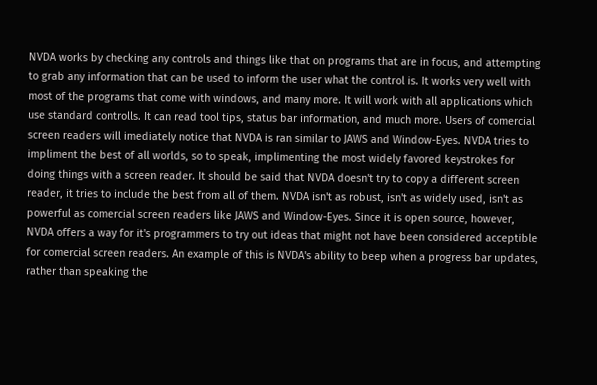NVDA works by checking any controls and things like that on programs that are in focus, and attempting to grab any information that can be used to inform the user what the control is. It works very well with most of the programs that come with windows, and many more. It will work with all applications which use standard controlls. It can read tool tips, status bar information, and much more. Users of comercial screen readers will imediately notice that NVDA is ran similar to JAWS and Window-Eyes. NVDA tries to impliment the best of all worlds, so to speak, implimenting the most widely favored keystrokes for doing things with a screen reader. It should be said that NVDA doesn't try to copy a different screen reader, it tries to include the best from all of them. NVDA isn't as robust, isn't as widely used, isn't as powerful as comercial screen readers like JAWS and Window-Eyes. Since it is open source, however, NVDA offers a way for it's programmers to try out ideas that might not have been considered acceptible for comercial screen readers. An example of this is NVDA's ability to beep when a progress bar updates, rather than speaking the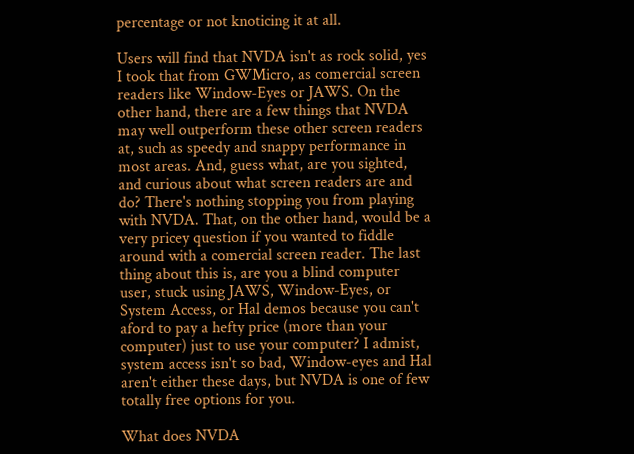percentage or not knoticing it at all.

Users will find that NVDA isn't as rock solid, yes I took that from GWMicro, as comercial screen readers like Window-Eyes or JAWS. On the other hand, there are a few things that NVDA may well outperform these other screen readers at, such as speedy and snappy performance in most areas. And, guess what, are you sighted, and curious about what screen readers are and do? There's nothing stopping you from playing with NVDA. That, on the other hand, would be a very pricey question if you wanted to fiddle around with a comercial screen reader. The last thing about this is, are you a blind computer user, stuck using JAWS, Window-Eyes, or System Access, or Hal demos because you can't aford to pay a hefty price (more than your computer) just to use your computer? I admist, system access isn't so bad, Window-eyes and Hal aren't either these days, but NVDA is one of few totally free options for you.

What does NVDA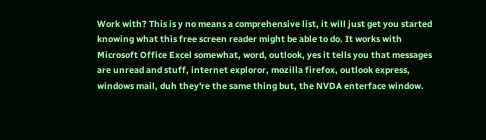Work with? This is y no means a comprehensive list, it will just get you started knowing what this free screen reader might be able to do. It works with Microsoft Office Excel somewhat, word, outlook, yes it tells you that messages are unread and stuff, internet exploror, mozilla firefox, outlook express, windows mail, duh they're the same thing but, the NVDA enterface window.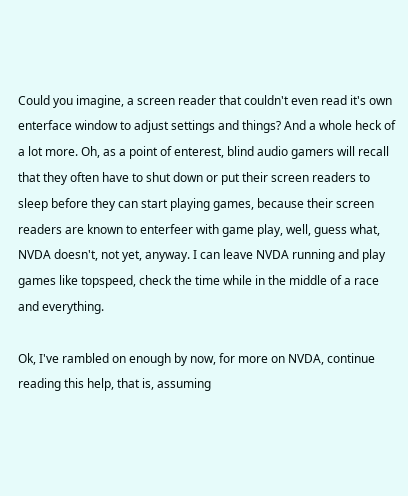Could you imagine, a screen reader that couldn't even read it's own enterface window to adjust settings and things? And a whole heck of a lot more. Oh, as a point of enterest, blind audio gamers will recall that they often have to shut down or put their screen readers to sleep before they can start playing games, because their screen readers are known to enterfeer with game play, well, guess what, NVDA doesn't, not yet, anyway. I can leave NVDA running and play games like topspeed, check the time while in the middle of a race and everything.

Ok, I've rambled on enough by now, for more on NVDA, continue reading this help, that is, assuming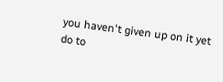you haven't given up on it yet do to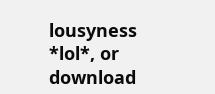lousyness *lol*, or download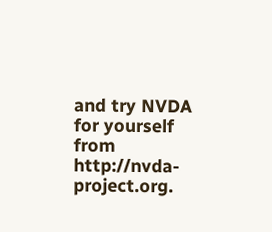and try NVDA for yourself from http://nvda-project.org.